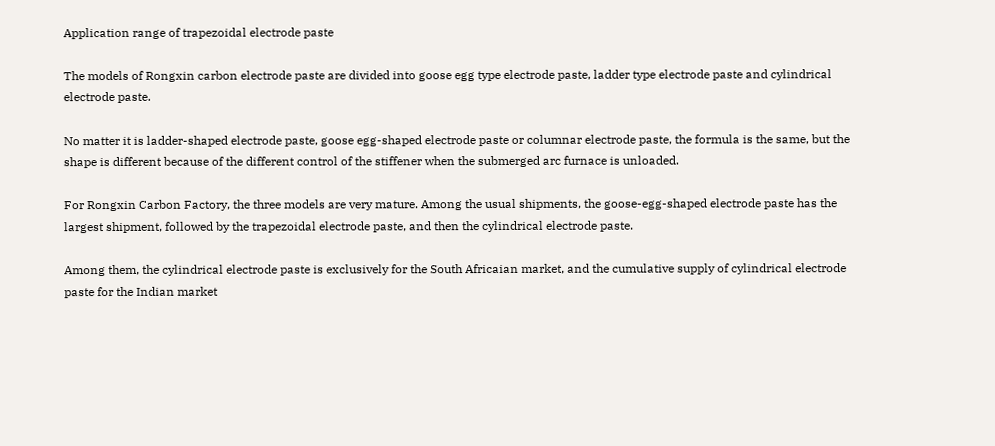Application range of trapezoidal electrode paste

The models of Rongxin carbon electrode paste are divided into goose egg type electrode paste, ladder type electrode paste and cylindrical electrode paste.

No matter it is ladder-shaped electrode paste, goose egg-shaped electrode paste or columnar electrode paste, the formula is the same, but the shape is different because of the different control of the stiffener when the submerged arc furnace is unloaded.

For Rongxin Carbon Factory, the three models are very mature. Among the usual shipments, the goose-egg-shaped electrode paste has the largest shipment, followed by the trapezoidal electrode paste, and then the cylindrical electrode paste.

Among them, the cylindrical electrode paste is exclusively for the South Africaian market, and the cumulative supply of cylindrical electrode paste for the Indian market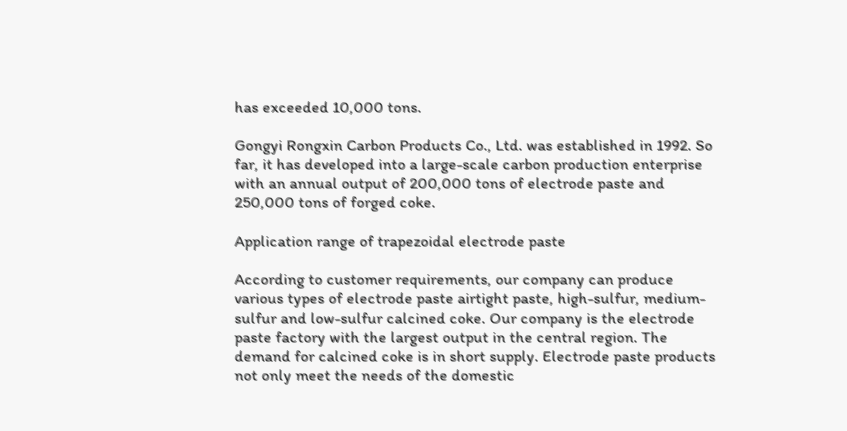has exceeded 10,000 tons.

Gongyi Rongxin Carbon Products Co., Ltd. was established in 1992. So far, it has developed into a large-scale carbon production enterprise with an annual output of 200,000 tons of electrode paste and 250,000 tons of forged coke.

Application range of trapezoidal electrode paste

According to customer requirements, our company can produce various types of electrode paste airtight paste, high-sulfur, medium-sulfur and low-sulfur calcined coke. Our company is the electrode paste factory with the largest output in the central region. The demand for calcined coke is in short supply. Electrode paste products not only meet the needs of the domestic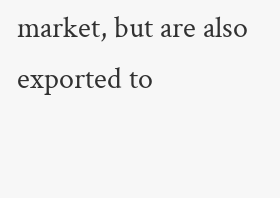market, but are also exported to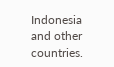Indonesia and other countries.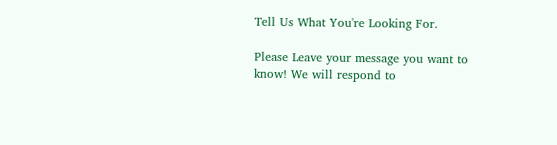Tell Us What You're Looking For.

Please Leave your message you want to know! We will respond to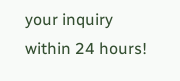your inquiry within 24 hours!